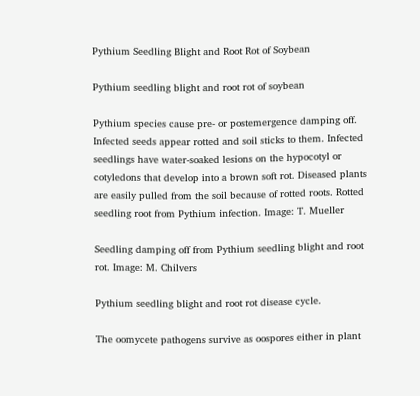Pythium Seedling Blight and Root Rot of Soybean

Pythium seedling blight and root rot of soybean

Pythium species cause pre- or postemergence damping off. Infected seeds appear rotted and soil sticks to them. Infected seedlings have water-soaked lesions on the hypocotyl or cotyledons that develop into a brown soft rot. Diseased plants are easily pulled from the soil because of rotted roots. Rotted seedling root from Pythium infection. Image: T. Mueller

Seedling damping off from Pythium seedling blight and root rot. Image: M. Chilvers

Pythium seedling blight and root rot disease cycle.

The oomycete pathogens survive as oospores either in plant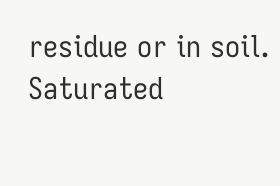residue or in soil. Saturated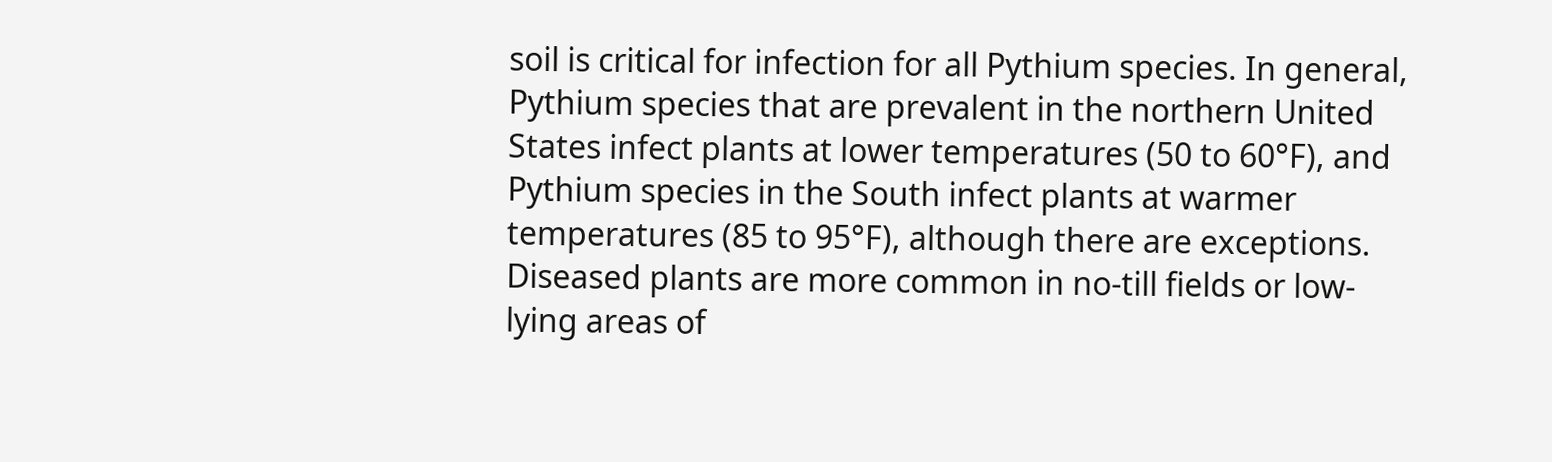soil is critical for infection for all Pythium species. In general, Pythium species that are prevalent in the northern United States infect plants at lower temperatures (50 to 60°F), and Pythium species in the South infect plants at warmer temperatures (85 to 95°F), although there are exceptions. Diseased plants are more common in no-till fields or low-lying areas of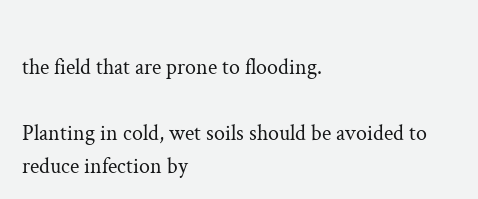the field that are prone to flooding.

Planting in cold, wet soils should be avoided to reduce infection by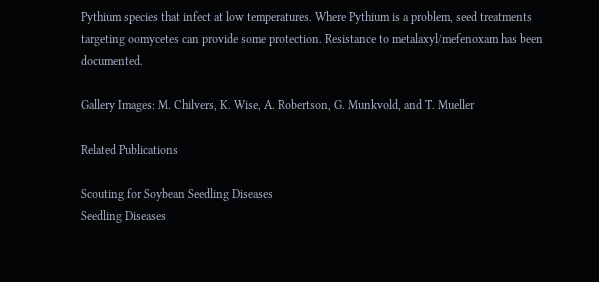Pythium species that infect at low temperatures. Where Pythium is a problem, seed treatments targeting oomycetes can provide some protection. Resistance to metalaxyl/mefenoxam has been documented.

Gallery Images: M. Chilvers, K. Wise, A. Robertson, G. Munkvold, and T. Mueller

Related Publications

Scouting for Soybean Seedling Diseases
Seedling Diseases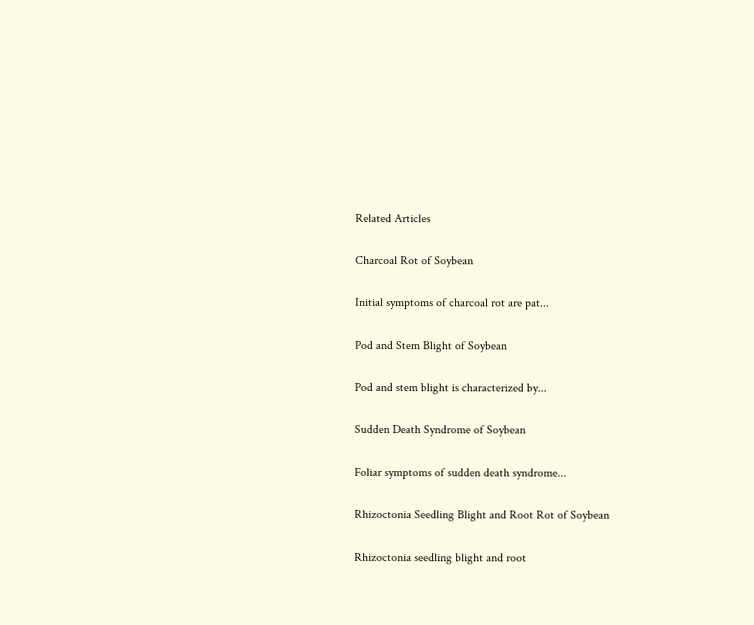Related Articles

Charcoal Rot of Soybean

Initial symptoms of charcoal rot are pat...

Pod and Stem Blight of Soybean

Pod and stem blight is characterized by...

Sudden Death Syndrome of Soybean

Foliar symptoms of sudden death syndrome...

Rhizoctonia Seedling Blight and Root Rot of Soybean

Rhizoctonia seedling blight and root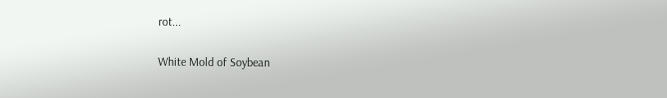rot...

White Mold of Soybean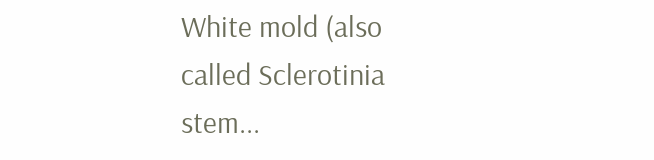White mold (also called Sclerotinia stem...